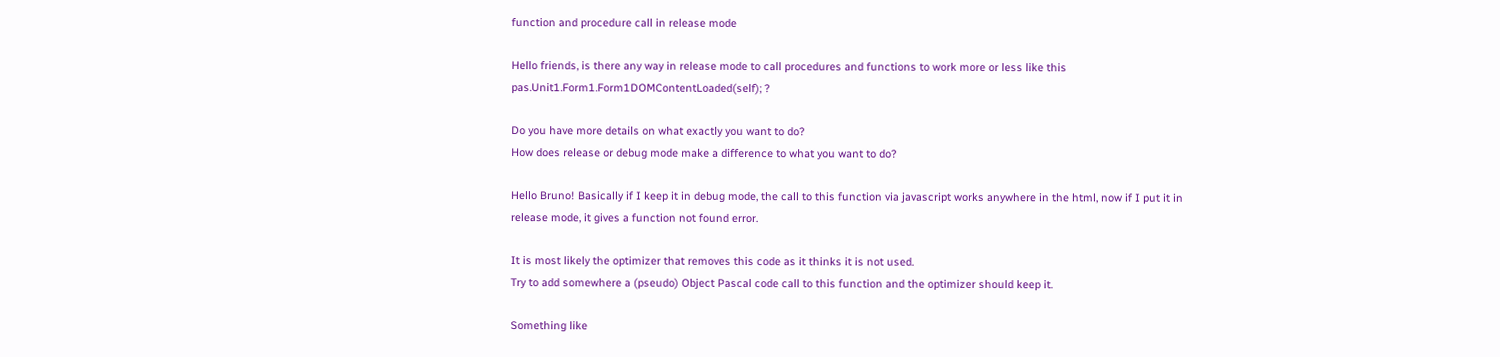function and procedure call in release mode

Hello friends, is there any way in release mode to call procedures and functions to work more or less like this pas.Unit1.Form1.Form1DOMContentLoaded(self); ?

Do you have more details on what exactly you want to do?
How does release or debug mode make a difference to what you want to do?

Hello Bruno! Basically if I keep it in debug mode, the call to this function via javascript works anywhere in the html, now if I put it in release mode, it gives a function not found error.

It is most likely the optimizer that removes this code as it thinks it is not used.
Try to add somewhere a (pseudo) Object Pascal code call to this function and the optimizer should keep it.

Something like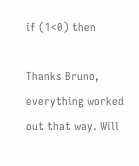if (1<0) then

Thanks Bruno, everything worked out that way. Will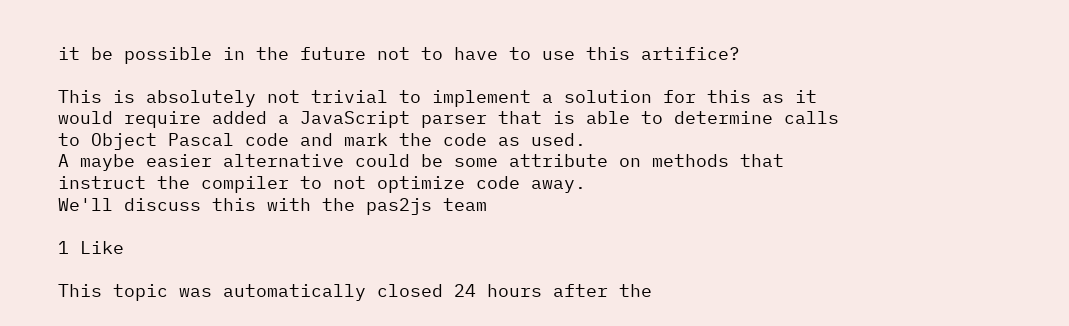it be possible in the future not to have to use this artifice?

This is absolutely not trivial to implement a solution for this as it would require added a JavaScript parser that is able to determine calls to Object Pascal code and mark the code as used.
A maybe easier alternative could be some attribute on methods that instruct the compiler to not optimize code away.
We'll discuss this with the pas2js team

1 Like

This topic was automatically closed 24 hours after the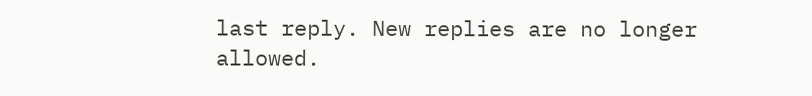last reply. New replies are no longer allowed.